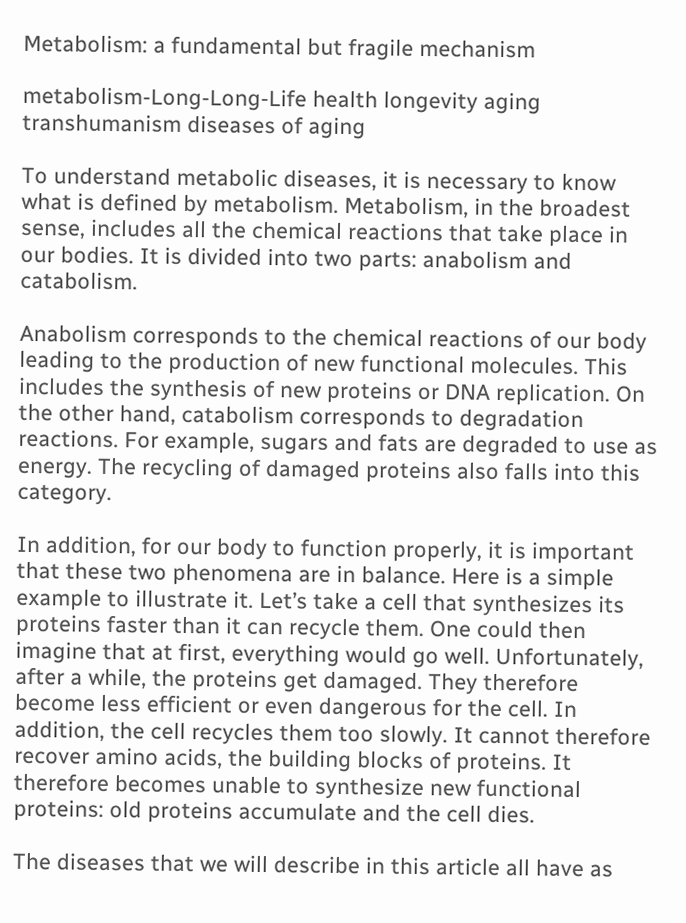Metabolism: a fundamental but fragile mechanism

metabolism-Long-Long-Life health longevity aging transhumanism diseases of aging

To understand metabolic diseases, it is necessary to know what is defined by metabolism. Metabolism, in the broadest sense, includes all the chemical reactions that take place in our bodies. It is divided into two parts: anabolism and catabolism.

Anabolism corresponds to the chemical reactions of our body leading to the production of new functional molecules. This includes the synthesis of new proteins or DNA replication. On the other hand, catabolism corresponds to degradation reactions. For example, sugars and fats are degraded to use as energy. The recycling of damaged proteins also falls into this category.

In addition, for our body to function properly, it is important that these two phenomena are in balance. Here is a simple example to illustrate it. Let’s take a cell that synthesizes its proteins faster than it can recycle them. One could then imagine that at first, everything would go well. Unfortunately, after a while, the proteins get damaged. They therefore become less efficient or even dangerous for the cell. In addition, the cell recycles them too slowly. It cannot therefore recover amino acids, the building blocks of proteins. It therefore becomes unable to synthesize new functional proteins: old proteins accumulate and the cell dies.

The diseases that we will describe in this article all have as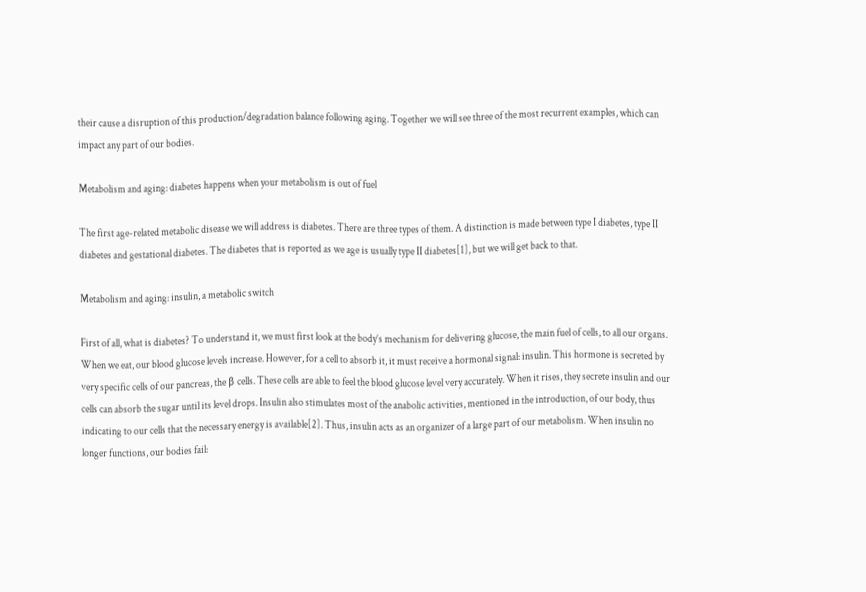their cause a disruption of this production/degradation balance following aging. Together we will see three of the most recurrent examples, which can impact any part of our bodies.

Metabolism and aging: diabetes happens when your metabolism is out of fuel

The first age-related metabolic disease we will address is diabetes. There are three types of them. A distinction is made between type I diabetes, type II diabetes and gestational diabetes. The diabetes that is reported as we age is usually type II diabetes[1], but we will get back to that.

Metabolism and aging: insulin, a metabolic switch

First of all, what is diabetes? To understand it, we must first look at the body’s mechanism for delivering glucose, the main fuel of cells, to all our organs. When we eat, our blood glucose levels increase. However, for a cell to absorb it, it must receive a hormonal signal: insulin. This hormone is secreted by very specific cells of our pancreas, the β cells. These cells are able to feel the blood glucose level very accurately. When it rises, they secrete insulin and our cells can absorb the sugar until its level drops. Insulin also stimulates most of the anabolic activities, mentioned in the introduction, of our body, thus indicating to our cells that the necessary energy is available[2]. Thus, insulin acts as an organizer of a large part of our metabolism. When insulin no longer functions, our bodies fail: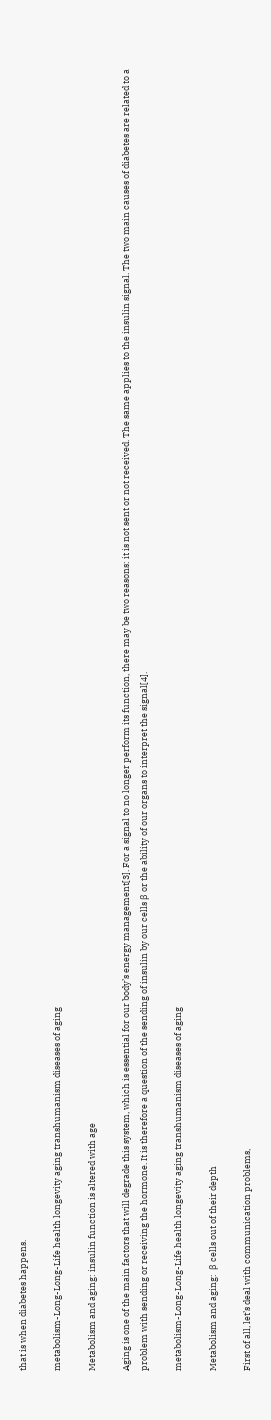that is when diabetes happens.

metabolism-Long-Long-Life health longevity aging transhumanism diseases of aging

Metabolism and aging: insulin function is altered with age

Aging is one of the main factors that will degrade this system, which is essential for our body’s energy management[3]. For a signal to no longer perform its function, there may be two reasons: it is not sent or not received. The same applies to the insulin signal. The two main causes of diabetes are related to a problem with sending or receiving the hormone. It is therefore a question of the sending of insulin by our cells β or the ability of our organs to interpret the signal[4].

metabolism-Long-Long-Life health longevity aging transhumanism diseases of aging

Metabolism and aging:  β cells out of their depth

First of all, let’s deal with communication problems,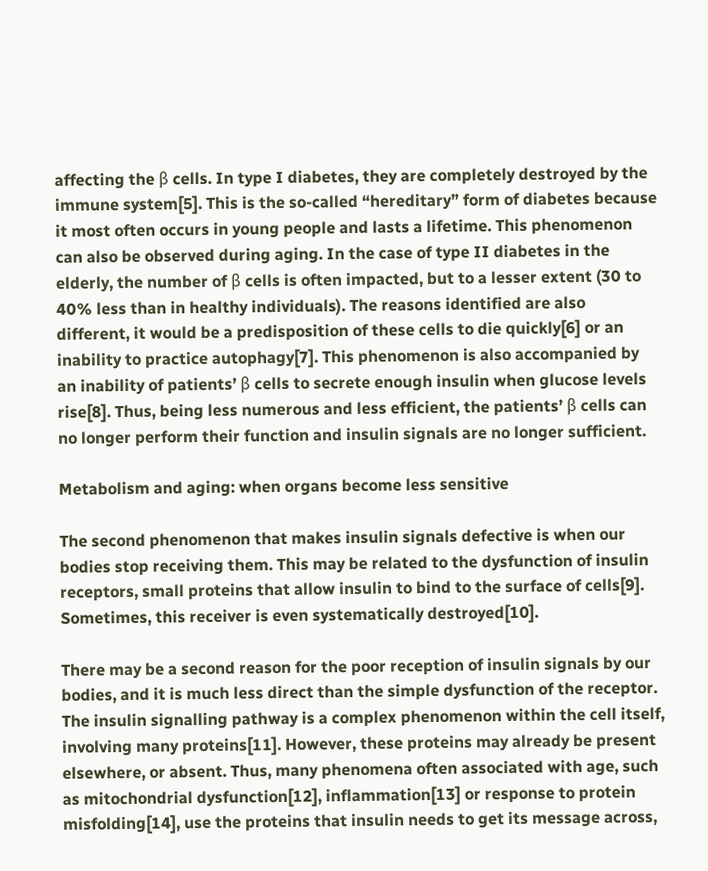affecting the β cells. In type I diabetes, they are completely destroyed by the immune system[5]. This is the so-called “hereditary” form of diabetes because it most often occurs in young people and lasts a lifetime. This phenomenon can also be observed during aging. In the case of type II diabetes in the elderly, the number of β cells is often impacted, but to a lesser extent (30 to 40% less than in healthy individuals). The reasons identified are also different, it would be a predisposition of these cells to die quickly[6] or an inability to practice autophagy[7]. This phenomenon is also accompanied by an inability of patients’ β cells to secrete enough insulin when glucose levels rise[8]. Thus, being less numerous and less efficient, the patients’ β cells can no longer perform their function and insulin signals are no longer sufficient.

Metabolism and aging: when organs become less sensitive

The second phenomenon that makes insulin signals defective is when our bodies stop receiving them. This may be related to the dysfunction of insulin receptors, small proteins that allow insulin to bind to the surface of cells[9]. Sometimes, this receiver is even systematically destroyed[10].

There may be a second reason for the poor reception of insulin signals by our bodies, and it is much less direct than the simple dysfunction of the receptor. The insulin signalling pathway is a complex phenomenon within the cell itself, involving many proteins[11]. However, these proteins may already be present elsewhere, or absent. Thus, many phenomena often associated with age, such as mitochondrial dysfunction[12], inflammation[13] or response to protein misfolding[14], use the proteins that insulin needs to get its message across,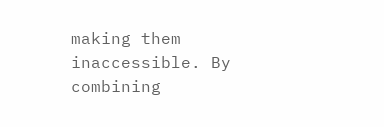making them inaccessible. By combining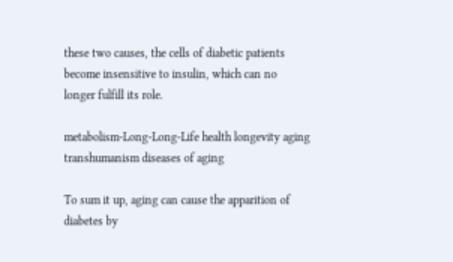these two causes, the cells of diabetic patients become insensitive to insulin, which can no longer fulfill its role.

metabolism-Long-Long-Life health longevity aging transhumanism diseases of aging

To sum it up, aging can cause the apparition of diabetes by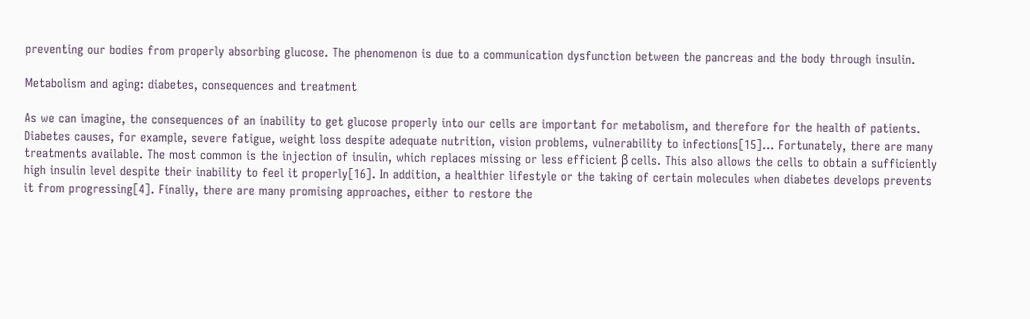preventing our bodies from properly absorbing glucose. The phenomenon is due to a communication dysfunction between the pancreas and the body through insulin.

Metabolism and aging: diabetes, consequences and treatment

As we can imagine, the consequences of an inability to get glucose properly into our cells are important for metabolism, and therefore for the health of patients. Diabetes causes, for example, severe fatigue, weight loss despite adequate nutrition, vision problems, vulnerability to infections[15]… Fortunately, there are many treatments available. The most common is the injection of insulin, which replaces missing or less efficient β cells. This also allows the cells to obtain a sufficiently high insulin level despite their inability to feel it properly[16]. In addition, a healthier lifestyle or the taking of certain molecules when diabetes develops prevents it from progressing[4]. Finally, there are many promising approaches, either to restore the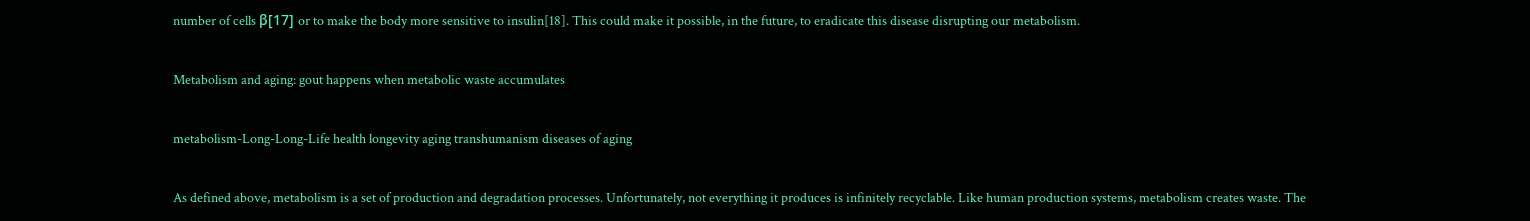number of cells β[17] or to make the body more sensitive to insulin[18]. This could make it possible, in the future, to eradicate this disease disrupting our metabolism.

Metabolism and aging: gout happens when metabolic waste accumulates

metabolism-Long-Long-Life health longevity aging transhumanism diseases of aging

As defined above, metabolism is a set of production and degradation processes. Unfortunately, not everything it produces is infinitely recyclable. Like human production systems, metabolism creates waste. The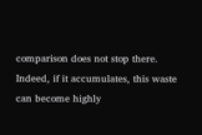comparison does not stop there. Indeed, if it accumulates, this waste can become highly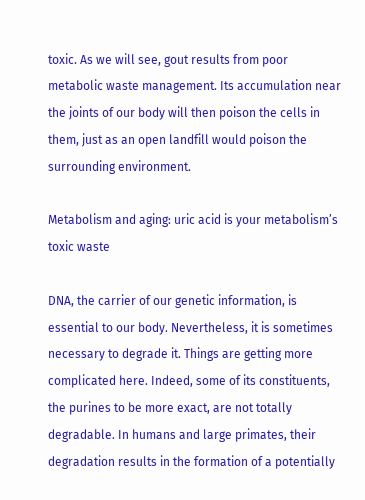toxic. As we will see, gout results from poor metabolic waste management. Its accumulation near the joints of our body will then poison the cells in them, just as an open landfill would poison the surrounding environment.

Metabolism and aging: uric acid is your metabolism’s toxic waste

DNA, the carrier of our genetic information, is essential to our body. Nevertheless, it is sometimes necessary to degrade it. Things are getting more complicated here. Indeed, some of its constituents, the purines to be more exact, are not totally degradable. In humans and large primates, their degradation results in the formation of a potentially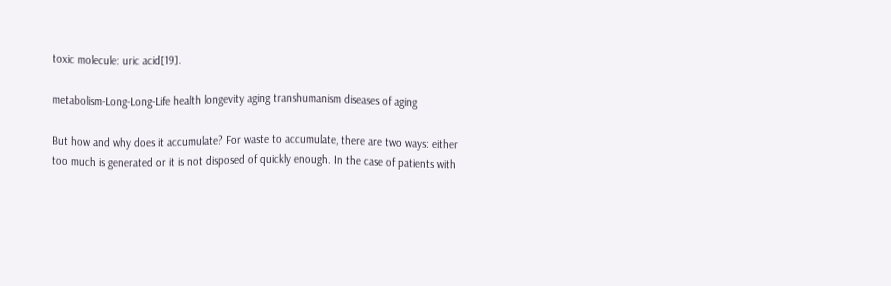toxic molecule: uric acid[19].

metabolism-Long-Long-Life health longevity aging transhumanism diseases of aging

But how and why does it accumulate? For waste to accumulate, there are two ways: either too much is generated or it is not disposed of quickly enough. In the case of patients with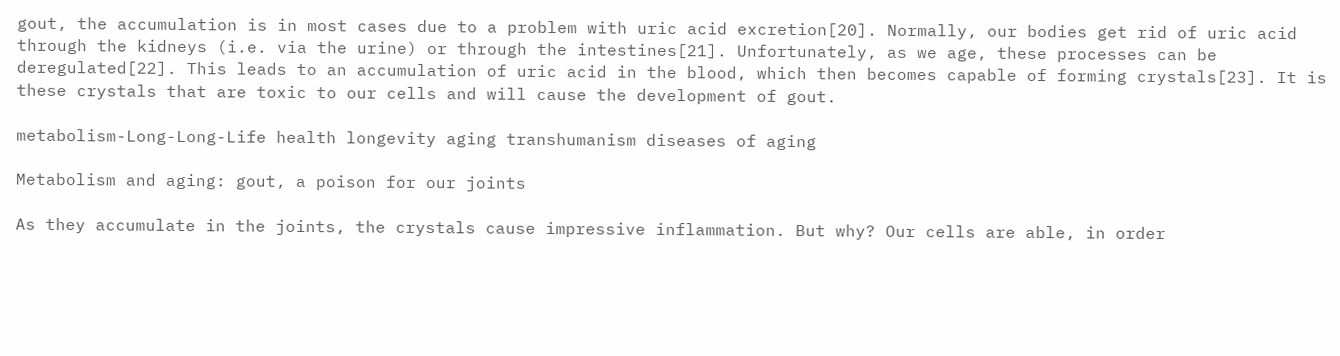gout, the accumulation is in most cases due to a problem with uric acid excretion[20]. Normally, our bodies get rid of uric acid through the kidneys (i.e. via the urine) or through the intestines[21]. Unfortunately, as we age, these processes can be deregulated[22]. This leads to an accumulation of uric acid in the blood, which then becomes capable of forming crystals[23]. It is these crystals that are toxic to our cells and will cause the development of gout.

metabolism-Long-Long-Life health longevity aging transhumanism diseases of aging

Metabolism and aging: gout, a poison for our joints

As they accumulate in the joints, the crystals cause impressive inflammation. But why? Our cells are able, in order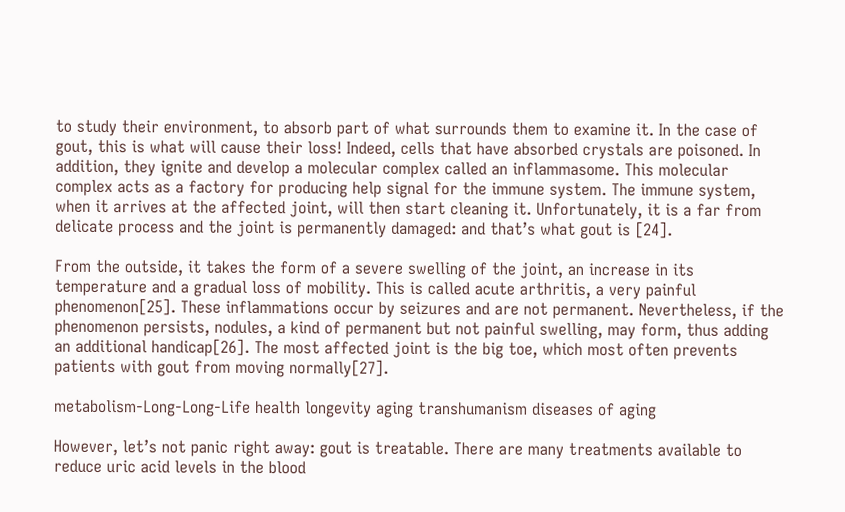to study their environment, to absorb part of what surrounds them to examine it. In the case of gout, this is what will cause their loss! Indeed, cells that have absorbed crystals are poisoned. In addition, they ignite and develop a molecular complex called an inflammasome. This molecular complex acts as a factory for producing help signal for the immune system. The immune system, when it arrives at the affected joint, will then start cleaning it. Unfortunately, it is a far from delicate process and the joint is permanently damaged: and that’s what gout is [24].

From the outside, it takes the form of a severe swelling of the joint, an increase in its temperature and a gradual loss of mobility. This is called acute arthritis, a very painful phenomenon[25]. These inflammations occur by seizures and are not permanent. Nevertheless, if the phenomenon persists, nodules, a kind of permanent but not painful swelling, may form, thus adding an additional handicap[26]. The most affected joint is the big toe, which most often prevents patients with gout from moving normally[27].

metabolism-Long-Long-Life health longevity aging transhumanism diseases of aging

However, let’s not panic right away: gout is treatable. There are many treatments available to reduce uric acid levels in the blood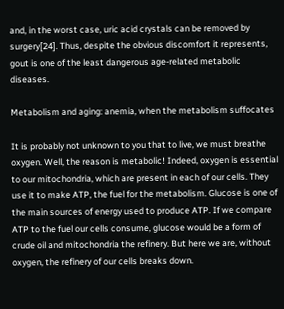and, in the worst case, uric acid crystals can be removed by surgery[24]. Thus, despite the obvious discomfort it represents, gout is one of the least dangerous age-related metabolic diseases.

Metabolism and aging: anemia, when the metabolism suffocates

It is probably not unknown to you that to live, we must breathe oxygen. Well, the reason is metabolic! Indeed, oxygen is essential to our mitochondria, which are present in each of our cells. They use it to make ATP, the fuel for the metabolism. Glucose is one of the main sources of energy used to produce ATP. If we compare ATP to the fuel our cells consume, glucose would be a form of crude oil and mitochondria the refinery. But here we are, without oxygen, the refinery of our cells breaks down.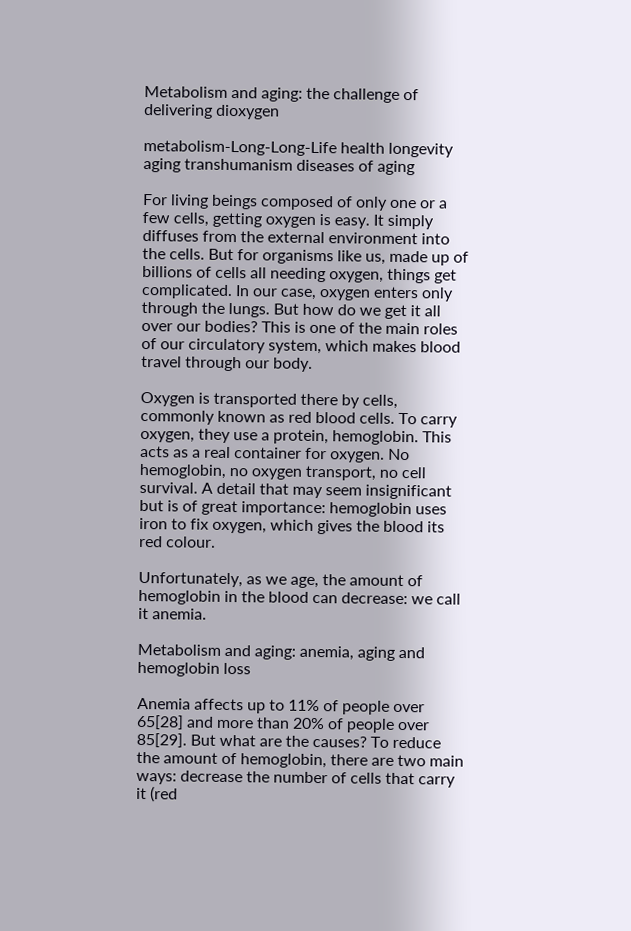Metabolism and aging: the challenge of delivering dioxygen

metabolism-Long-Long-Life health longevity aging transhumanism diseases of aging

For living beings composed of only one or a few cells, getting oxygen is easy. It simply diffuses from the external environment into the cells. But for organisms like us, made up of billions of cells all needing oxygen, things get complicated. In our case, oxygen enters only through the lungs. But how do we get it all over our bodies? This is one of the main roles of our circulatory system, which makes blood travel through our body.

Oxygen is transported there by cells, commonly known as red blood cells. To carry oxygen, they use a protein, hemoglobin. This acts as a real container for oxygen. No hemoglobin, no oxygen transport, no cell survival. A detail that may seem insignificant but is of great importance: hemoglobin uses iron to fix oxygen, which gives the blood its red colour.

Unfortunately, as we age, the amount of hemoglobin in the blood can decrease: we call it anemia.

Metabolism and aging: anemia, aging and hemoglobin loss

Anemia affects up to 11% of people over 65[28] and more than 20% of people over 85[29]. But what are the causes? To reduce the amount of hemoglobin, there are two main ways: decrease the number of cells that carry it (red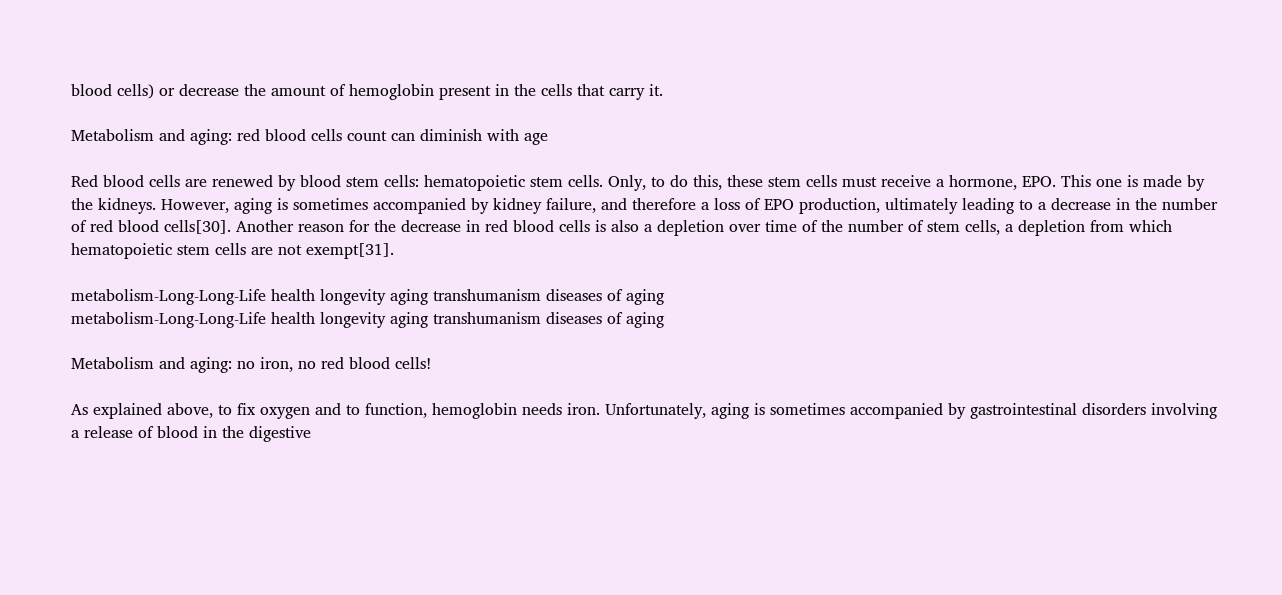blood cells) or decrease the amount of hemoglobin present in the cells that carry it.

Metabolism and aging: red blood cells count can diminish with age

Red blood cells are renewed by blood stem cells: hematopoietic stem cells. Only, to do this, these stem cells must receive a hormone, EPO. This one is made by the kidneys. However, aging is sometimes accompanied by kidney failure, and therefore a loss of EPO production, ultimately leading to a decrease in the number of red blood cells[30]. Another reason for the decrease in red blood cells is also a depletion over time of the number of stem cells, a depletion from which hematopoietic stem cells are not exempt[31].

metabolism-Long-Long-Life health longevity aging transhumanism diseases of aging
metabolism-Long-Long-Life health longevity aging transhumanism diseases of aging

Metabolism and aging: no iron, no red blood cells!

As explained above, to fix oxygen and to function, hemoglobin needs iron. Unfortunately, aging is sometimes accompanied by gastrointestinal disorders involving a release of blood in the digestive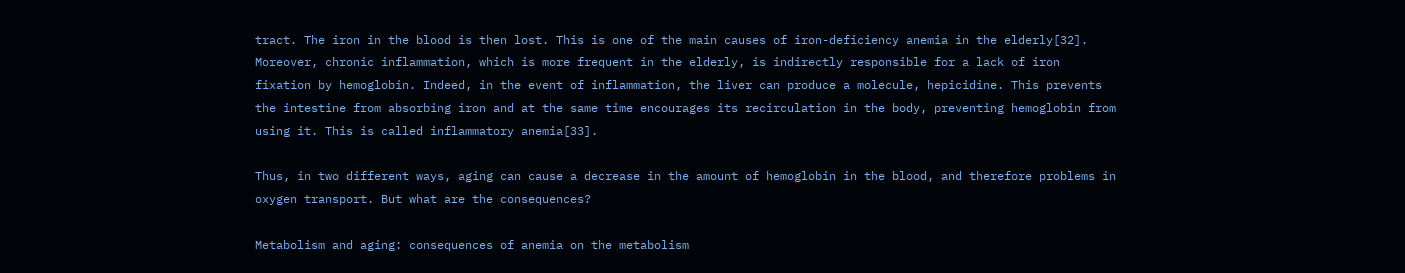tract. The iron in the blood is then lost. This is one of the main causes of iron-deficiency anemia in the elderly[32]. Moreover, chronic inflammation, which is more frequent in the elderly, is indirectly responsible for a lack of iron fixation by hemoglobin. Indeed, in the event of inflammation, the liver can produce a molecule, hepicidine. This prevents the intestine from absorbing iron and at the same time encourages its recirculation in the body, preventing hemoglobin from using it. This is called inflammatory anemia[33].

Thus, in two different ways, aging can cause a decrease in the amount of hemoglobin in the blood, and therefore problems in oxygen transport. But what are the consequences?

Metabolism and aging: consequences of anemia on the metabolism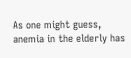As one might guess, anemia in the elderly has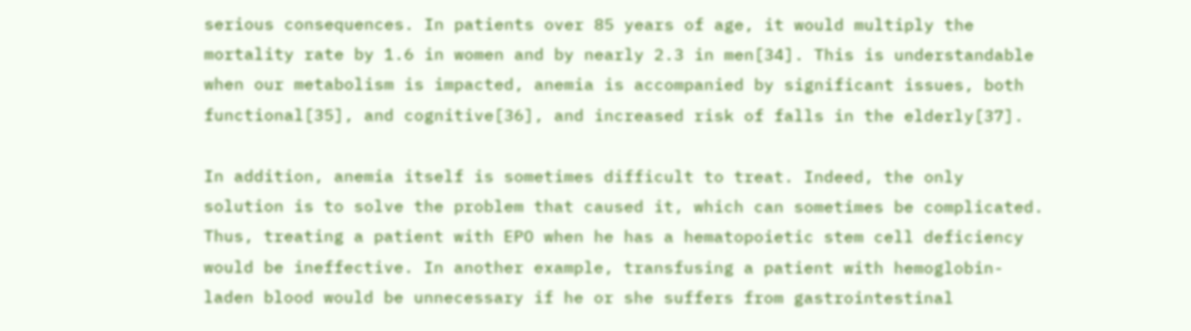serious consequences. In patients over 85 years of age, it would multiply the mortality rate by 1.6 in women and by nearly 2.3 in men[34]. This is understandable when our metabolism is impacted, anemia is accompanied by significant issues, both functional[35], and cognitive[36], and increased risk of falls in the elderly[37].

In addition, anemia itself is sometimes difficult to treat. Indeed, the only solution is to solve the problem that caused it, which can sometimes be complicated. Thus, treating a patient with EPO when he has a hematopoietic stem cell deficiency would be ineffective. In another example, transfusing a patient with hemoglobin-laden blood would be unnecessary if he or she suffers from gastrointestinal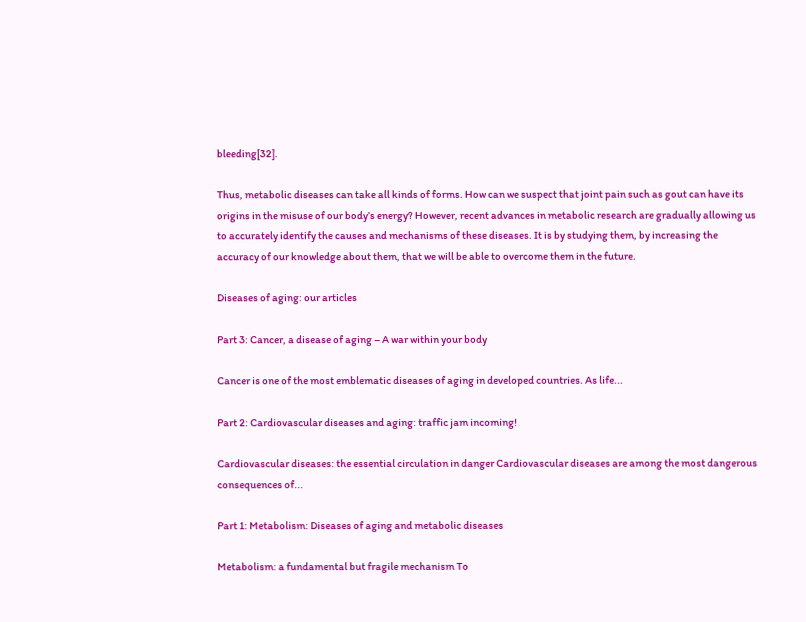bleeding[32].

Thus, metabolic diseases can take all kinds of forms. How can we suspect that joint pain such as gout can have its origins in the misuse of our body’s energy? However, recent advances in metabolic research are gradually allowing us to accurately identify the causes and mechanisms of these diseases. It is by studying them, by increasing the accuracy of our knowledge about them, that we will be able to overcome them in the future.

Diseases of aging: our articles

Part 3: Cancer, a disease of aging – A war within your body

Cancer is one of the most emblematic diseases of aging in developed countries. As life...

Part 2: Cardiovascular diseases and aging: traffic jam incoming!

Cardiovascular diseases: the essential circulation in danger Cardiovascular diseases are among the most dangerous consequences of...

Part 1: Metabolism: Diseases of aging and metabolic diseases

Metabolism: a fundamental but fragile mechanism To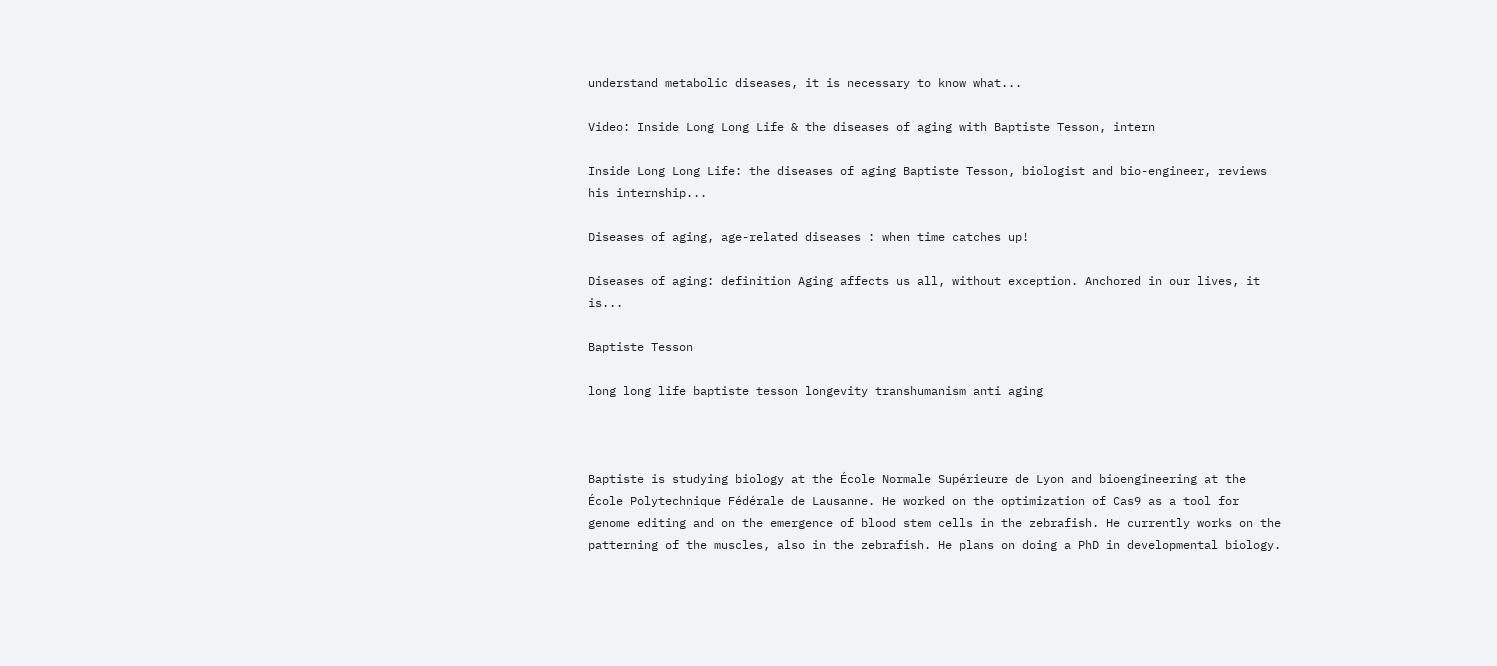understand metabolic diseases, it is necessary to know what...

Video: Inside Long Long Life & the diseases of aging with Baptiste Tesson, intern

Inside Long Long Life: the diseases of aging Baptiste Tesson, biologist and bio-engineer, reviews his internship...

Diseases of aging, age-related diseases : when time catches up!

Diseases of aging: definition Aging affects us all, without exception. Anchored in our lives, it is...

Baptiste Tesson

long long life baptiste tesson longevity transhumanism anti aging



Baptiste is studying biology at the École Normale Supérieure de Lyon and bioengineering at the École Polytechnique Fédérale de Lausanne. He worked on the optimization of Cas9 as a tool for genome editing and on the emergence of blood stem cells in the zebrafish. He currently works on the patterning of the muscles, also in the zebrafish. He plans on doing a PhD in developmental biology.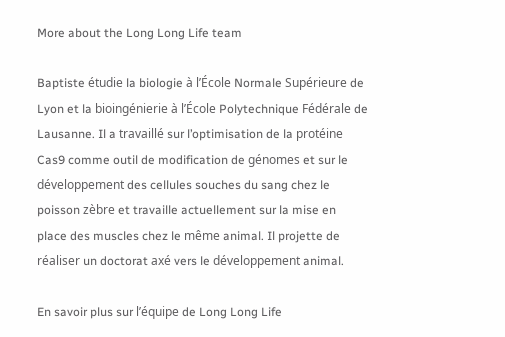More about the Long Long Life team

Baptiste étudie la biologie à l’École Normale Supérieure de Lyon et la bioingénierie à l’École Polytechnique Fédérale de Lausanne. Il a travaillé sur l’optimisation de la protéine Cas9 comme outil de modification de génomes et sur le développement des cellules souches du sang chez le poisson zèbre et travaille actuellement sur la mise en place des muscles chez le même animal. Il projette de réaliser un doctorat axé vers le développement animal.

En savoir plus sur l’équipe de Long Long Life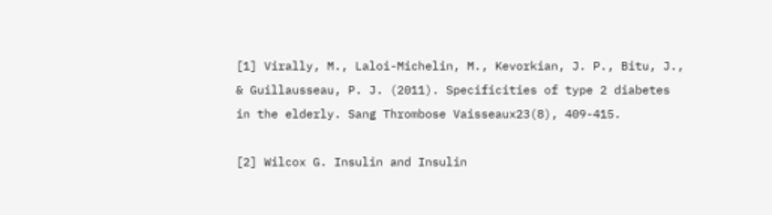[1] Virally, M., Laloi-Michelin, M., Kevorkian, J. P., Bitu, J., & Guillausseau, P. J. (2011). Specificities of type 2 diabetes in the elderly. Sang Thrombose Vaisseaux23(8), 409-415.

[2] Wilcox G. Insulin and Insulin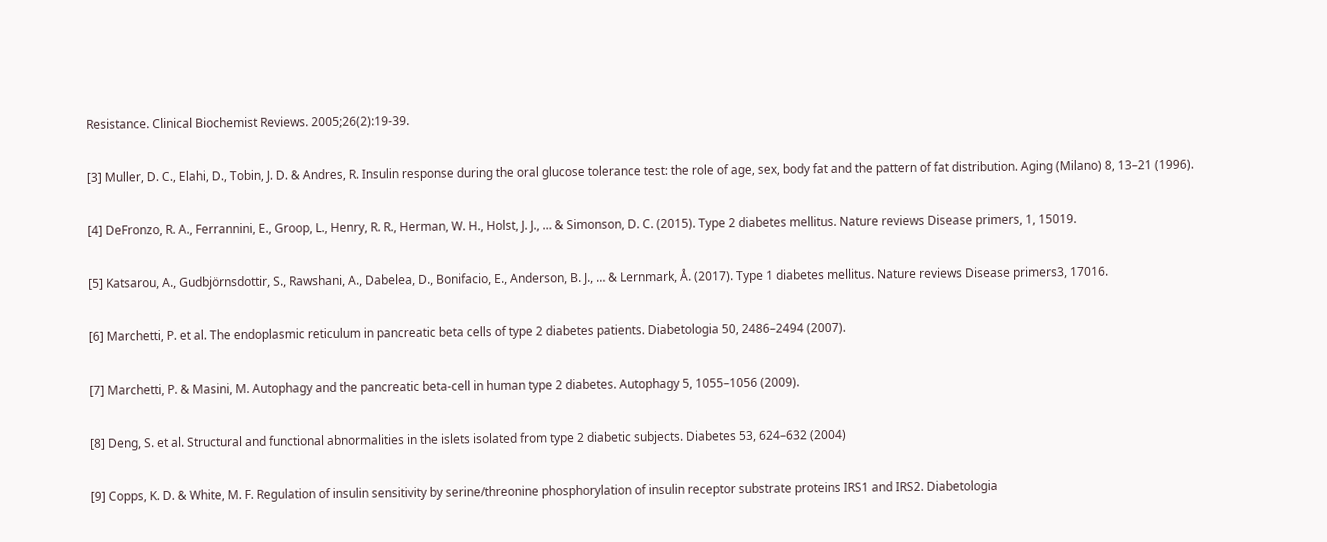Resistance. Clinical Biochemist Reviews. 2005;26(2):19-39.

[3] Muller, D. C., Elahi, D., Tobin, J. D. & Andres, R. Insulin response during the oral glucose tolerance test: the role of age, sex, body fat and the pattern of fat distribution. Aging (Milano) 8, 13–21 (1996).

[4] DeFronzo, R. A., Ferrannini, E., Groop, L., Henry, R. R., Herman, W. H., Holst, J. J., … & Simonson, D. C. (2015). Type 2 diabetes mellitus. Nature reviews Disease primers, 1, 15019.

[5] Katsarou, A., Gudbjörnsdottir, S., Rawshani, A., Dabelea, D., Bonifacio, E., Anderson, B. J., … & Lernmark, Å. (2017). Type 1 diabetes mellitus. Nature reviews Disease primers3, 17016.

[6] Marchetti, P. et al. The endoplasmic reticulum in pancreatic beta cells of type 2 diabetes patients. Diabetologia 50, 2486–2494 (2007).

[7] Marchetti, P. & Masini, M. Autophagy and the pancreatic beta-cell in human type 2 diabetes. Autophagy 5, 1055–1056 (2009).

[8] Deng, S. et al. Structural and functional abnormalities in the islets isolated from type 2 diabetic subjects. Diabetes 53, 624–632 (2004)

[9] Copps, K. D. & White, M. F. Regulation of insulin sensitivity by serine/threonine phosphorylation of insulin receptor substrate proteins IRS1 and IRS2. Diabetologia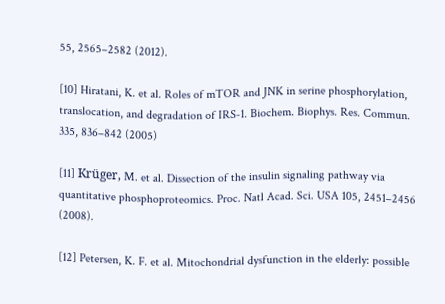55, 2565–2582 (2012).

[10] Hiratani, K. et al. Roles of mTOR and JNK in serine phosphorylation, translocation, and degradation of IRS‑1. Biochem. Biophys. Res. Commun. 335, 836–842 (2005)

[11] Krüger, M. et al. Dissection of the insulin signaling pathway via quantitative phosphoproteomics. Proc. Natl Acad. Sci. USA 105, 2451–2456 (2008).

[12] Petersen, K. F. et al. Mitochondrial dysfunction in the elderly: possible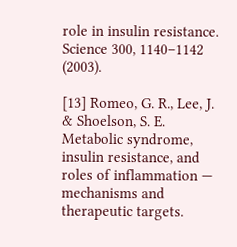role in insulin resistance. Science 300, 1140–1142 (2003).

[13] Romeo, G. R., Lee, J. & Shoelson, S. E. Metabolic syndrome, insulin resistance, and roles of inflammation — mechanisms and therapeutic targets.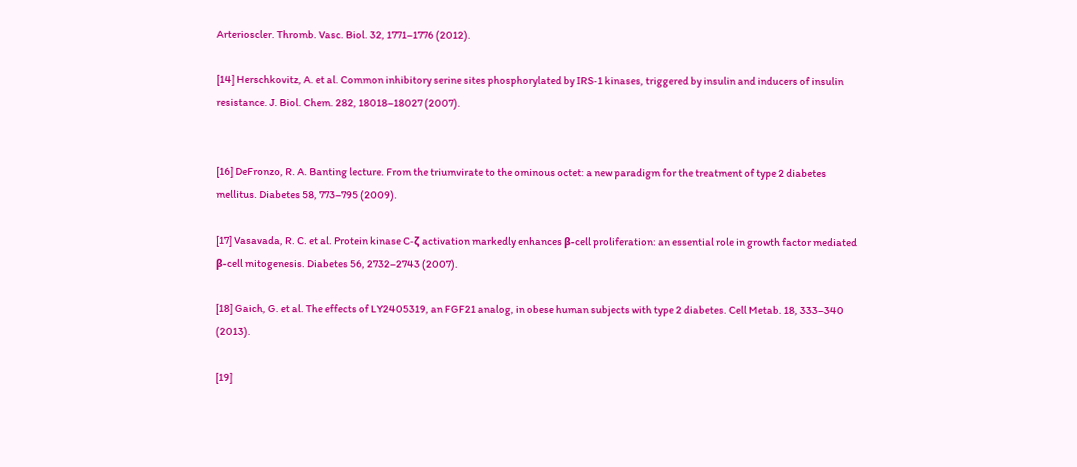Arterioscler. Thromb. Vasc. Biol. 32, 1771–1776 (2012).

[14] Herschkovitz, A. et al. Common inhibitory serine sites phosphorylated by IRS‑1 kinases, triggered by insulin and inducers of insulin resistance. J. Biol. Chem. 282, 18018–18027 (2007).


[16] DeFronzo, R. A. Banting lecture. From the triumvirate to the ominous octet: a new paradigm for the treatment of type 2 diabetes mellitus. Diabetes 58, 773–795 (2009).

[17] Vasavada, R. C. et al. Protein kinase C‑ζ activation markedly enhances β-cell proliferation: an essential role in growth factor mediated β-cell mitogenesis. Diabetes 56, 2732–2743 (2007).

[18] Gaich, G. et al. The effects of LY2405319, an FGF21 analog, in obese human subjects with type 2 diabetes. Cell Metab. 18, 333–340 (2013).

[19]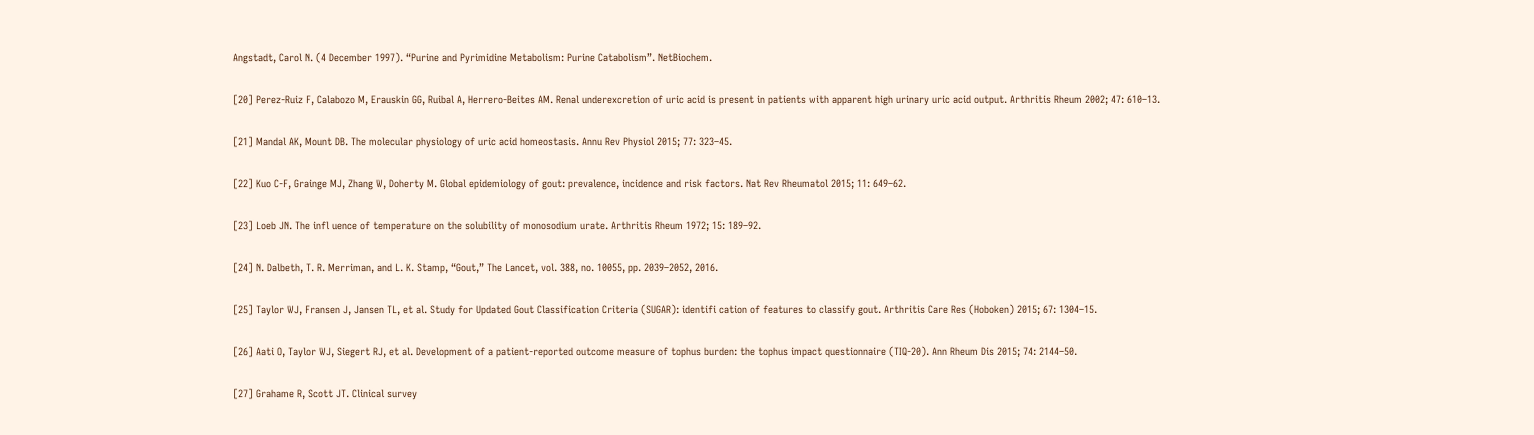Angstadt, Carol N. (4 December 1997). “Purine and Pyrimidine Metabolism: Purine Catabolism”. NetBiochem.

[20] Perez-Ruiz F, Calabozo M, Erauskin GG, Ruibal A, Herrero-Beites AM. Renal underexcretion of uric acid is present in patients with apparent high urinary uric acid output. Arthritis Rheum 2002; 47: 610–13.

[21] Mandal AK, Mount DB. The molecular physiology of uric acid homeostasis. Annu Rev Physiol 2015; 77: 323–45.

[22] Kuo C-F, Grainge MJ, Zhang W, Doherty M. Global epidemiology of gout: prevalence, incidence and risk factors. Nat Rev Rheumatol 2015; 11: 649–62.

[23] Loeb JN. The infl uence of temperature on the solubility of monosodium urate. Arthritis Rheum 1972; 15: 189–92.

[24] N. Dalbeth, T. R. Merriman, and L. K. Stamp, “Gout,” The Lancet, vol. 388, no. 10055, pp. 2039–2052, 2016.

[25] Taylor WJ, Fransen J, Jansen TL, et al. Study for Updated Gout Classification Criteria (SUGAR): identifi cation of features to classify gout. Arthritis Care Res (Hoboken) 2015; 67: 1304–15.

[26] Aati O, Taylor WJ, Siegert RJ, et al. Development of a patient-reported outcome measure of tophus burden: the tophus impact questionnaire (TIQ-20). Ann Rheum Dis 2015; 74: 2144–50.

[27] Grahame R, Scott JT. Clinical survey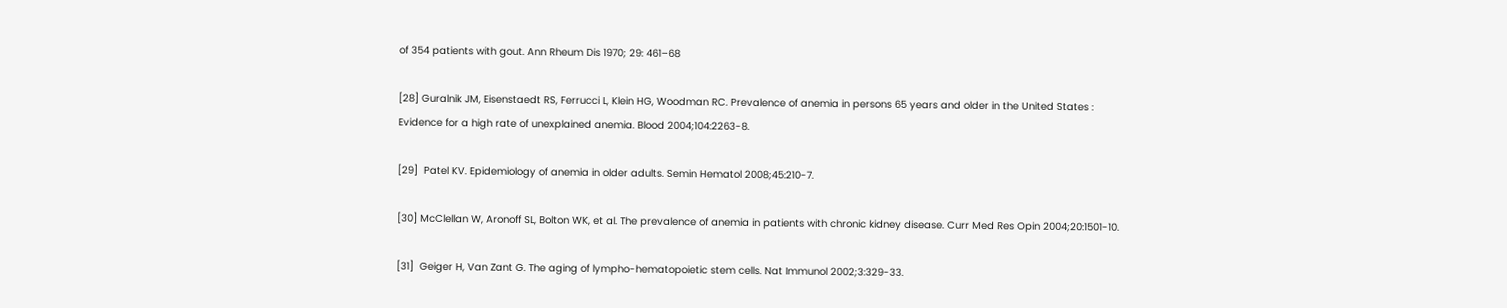of 354 patients with gout. Ann Rheum Dis 1970; 29: 461–68

[28] Guralnik JM, Eisenstaedt RS, Ferrucci L, Klein HG, Woodman RC. Prevalence of anemia in persons 65 years and older in the United States : Evidence for a high rate of unexplained anemia. Blood 2004;104:2263-8.

[29]  Patel KV. Epidemiology of anemia in older adults. Semin Hematol 2008;45:210-7.

[30] McClellan W, Aronoff SL, Bolton WK, et al. The prevalence of anemia in patients with chronic kidney disease. Curr Med Res Opin 2004;20:1501-10.

[31]  Geiger H, Van Zant G. The aging of lympho-hematopoietic stem cells. Nat Immunol 2002;3:329-33.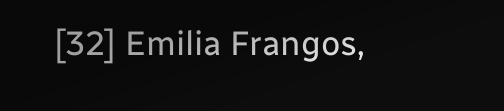[32] Emilia Frangos,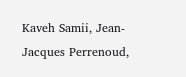Kaveh Samii, Jean-Jacques Perrenoud,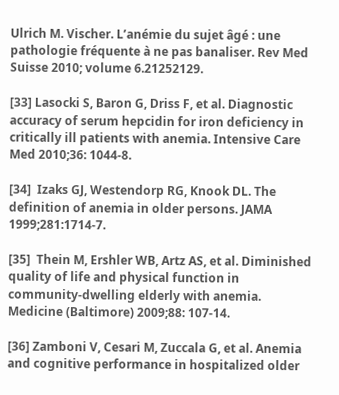Ulrich M. Vischer. L’anémie du sujet âgé : une pathologie fréquente à ne pas banaliser. Rev Med Suisse 2010; volume 6.21252129.

[33] Lasocki S, Baron G, Driss F, et al. Diagnostic accuracy of serum hepcidin for iron deficiency in critically ill patients with anemia. Intensive Care Med 2010;36: 1044-8.

[34]  Izaks GJ, Westendorp RG, Knook DL. The definition of anemia in older persons. JAMA 1999;281:1714-7.

[35]  Thein M, Ershler WB, Artz AS, et al. Diminished quality of life and physical function in community-dwelling elderly with anemia. Medicine (Baltimore) 2009;88: 107-14.

[36] Zamboni V, Cesari M, Zuccala G, et al. Anemia and cognitive performance in hospitalized older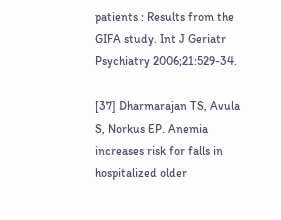patients : Results from the GIFA study. Int J Geriatr Psychiatry 2006;21:529-34.

[37] Dharmarajan TS, Avula S, Norkus EP. Anemia increases risk for falls in hospitalized older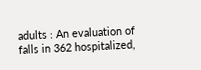adults : An evaluation of falls in 362 hospitalized,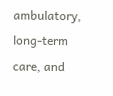ambulatory, long-term care, and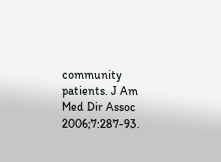community patients. J Am Med Dir Assoc 2006;7:287-93.